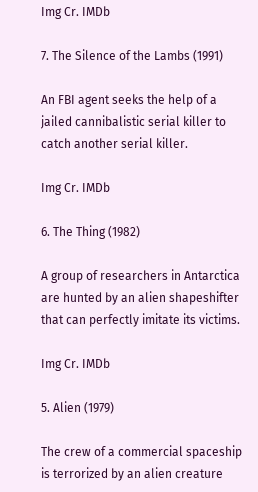Img Cr. IMDb

7. The Silence of the Lambs (1991)

An FBI agent seeks the help of a jailed cannibalistic serial killer to catch another serial killer.

Img Cr. IMDb

6. The Thing (1982)

A group of researchers in Antarctica are hunted by an alien shapeshifter that can perfectly imitate its victims.

Img Cr. IMDb

5. Alien (1979)

The crew of a commercial spaceship is terrorized by an alien creature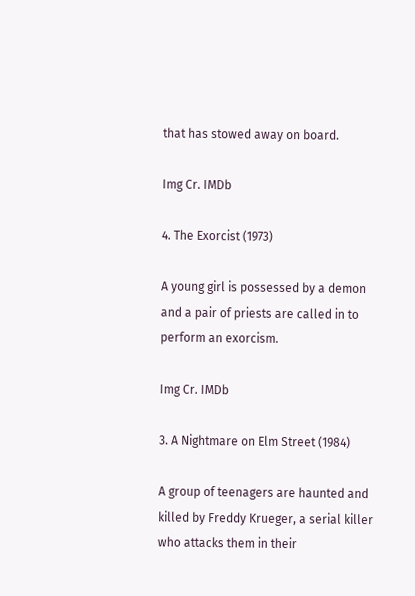that has stowed away on board.

Img Cr. IMDb

4. The Exorcist (1973)

A young girl is possessed by a demon and a pair of priests are called in to perform an exorcism.

Img Cr. IMDb

3. A Nightmare on Elm Street (1984)

A group of teenagers are haunted and killed by Freddy Krueger, a serial killer who attacks them in their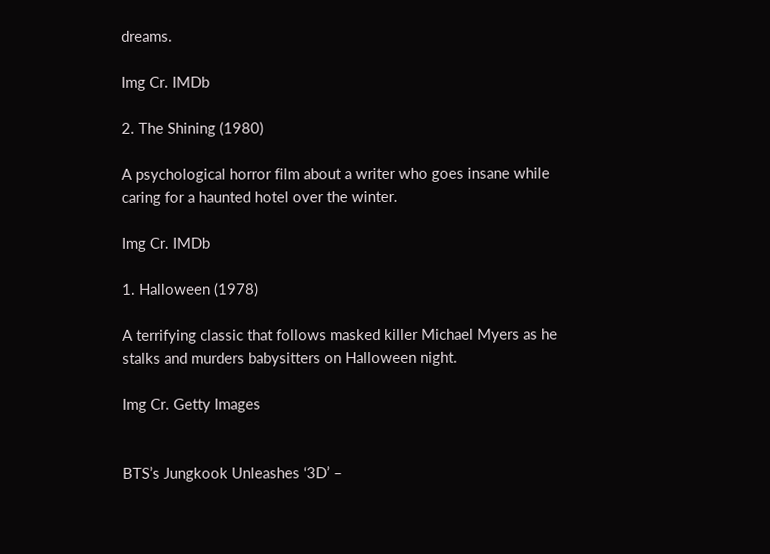dreams.

Img Cr. IMDb

2. The Shining (1980)

A psychological horror film about a writer who goes insane while caring for a haunted hotel over the winter.

Img Cr. IMDb

1. Halloween (1978)

A terrifying classic that follows masked killer Michael Myers as he stalks and murders babysitters on Halloween night.

Img Cr. Getty Images


BTS’s Jungkook Unleashes ‘3D’ –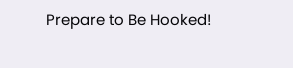Prepare to Be Hooked!